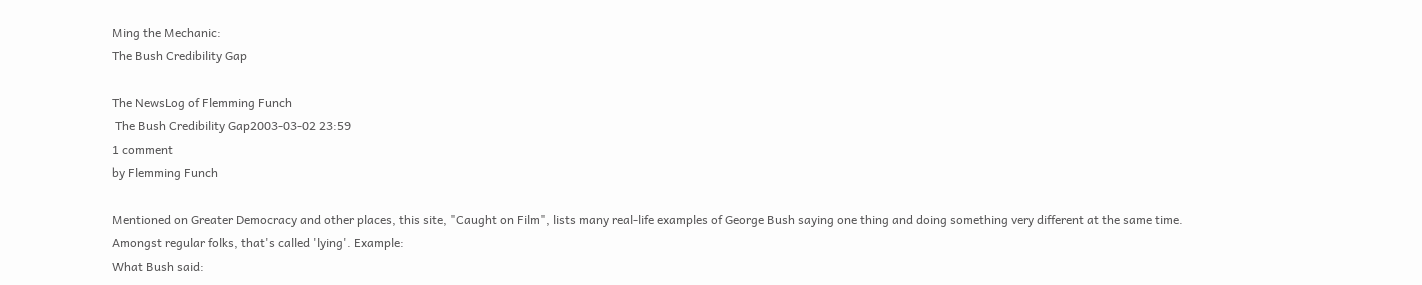Ming the Mechanic:
The Bush Credibility Gap

The NewsLog of Flemming Funch
 The Bush Credibility Gap2003-03-02 23:59
1 comment
by Flemming Funch

Mentioned on Greater Democracy and other places, this site, "Caught on Film", lists many real-life examples of George Bush saying one thing and doing something very different at the same time. Amongst regular folks, that's called 'lying'. Example:
What Bush said: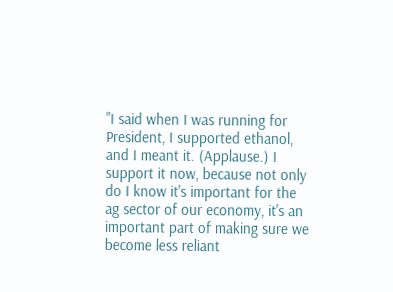"I said when I was running for President, I supported ethanol, and I meant it. (Applause.) I support it now, because not only do I know it's important for the ag sector of our economy, it's an important part of making sure we become less reliant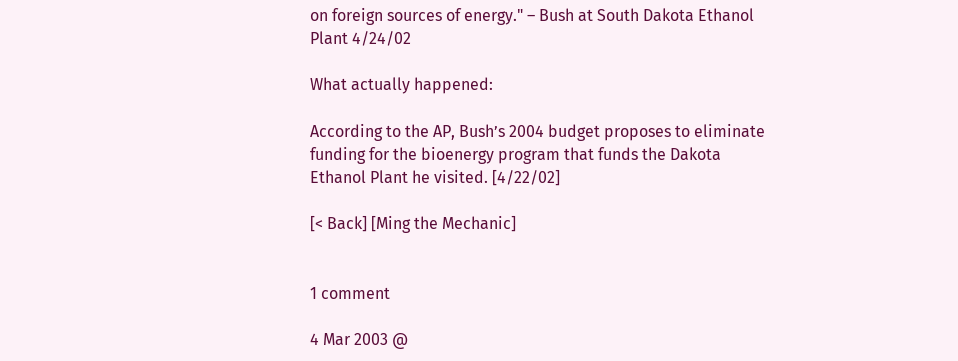on foreign sources of energy." – Bush at South Dakota Ethanol Plant 4/24/02

What actually happened:

According to the AP, Bush’s 2004 budget proposes to eliminate funding for the bioenergy program that funds the Dakota Ethanol Plant he visited. [4/22/02]

[< Back] [Ming the Mechanic]


1 comment

4 Mar 2003 @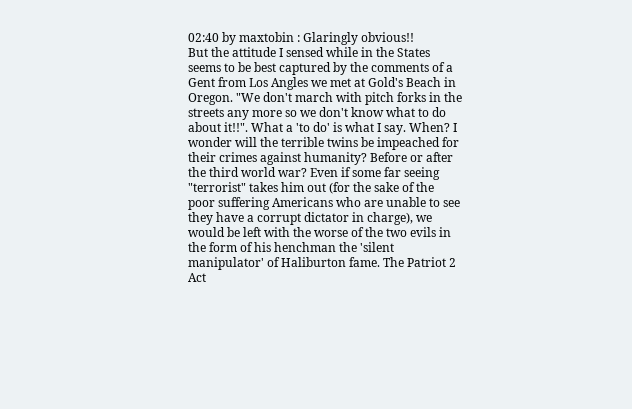02:40 by maxtobin : Glaringly obvious!!
But the attitude I sensed while in the States seems to be best captured by the comments of a Gent from Los Angles we met at Gold's Beach in Oregon. "We don't march with pitch forks in the streets any more so we don't know what to do about it!!". What a 'to do' is what I say. When? I wonder will the terrible twins be impeached for their crimes against humanity? Before or after the third world war? Even if some far seeing "terrorist" takes him out (for the sake of the poor suffering Americans who are unable to see they have a corrupt dictator in charge), we would be left with the worse of the two evils in the form of his henchman the 'silent manipulator' of Haliburton fame. The Patriot 2 Act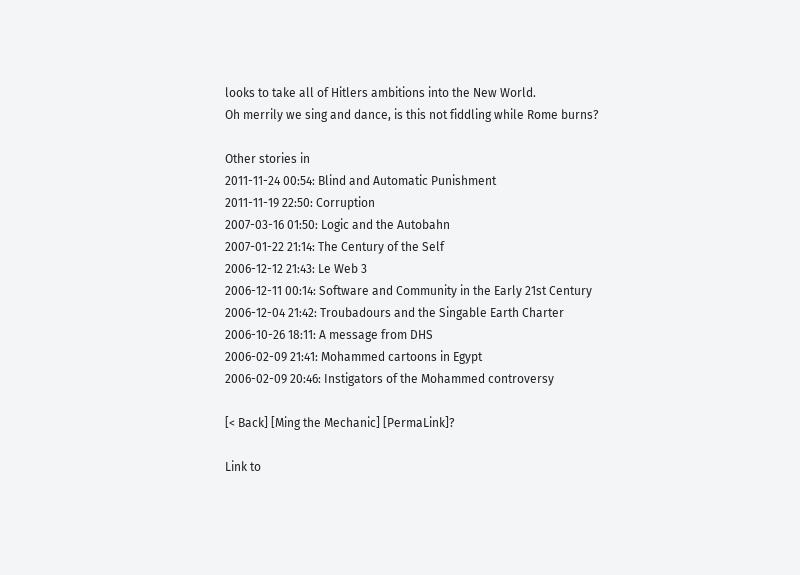looks to take all of Hitlers ambitions into the New World.
Oh merrily we sing and dance, is this not fiddling while Rome burns?

Other stories in
2011-11-24 00:54: Blind and Automatic Punishment
2011-11-19 22:50: Corruption
2007-03-16 01:50: Logic and the Autobahn
2007-01-22 21:14: The Century of the Self
2006-12-12 21:43: Le Web 3
2006-12-11 00:14: Software and Community in the Early 21st Century
2006-12-04 21:42: Troubadours and the Singable Earth Charter
2006-10-26 18:11: A message from DHS
2006-02-09 21:41: Mohammed cartoons in Egypt
2006-02-09 20:46: Instigators of the Mohammed controversy

[< Back] [Ming the Mechanic] [PermaLink]?

Link to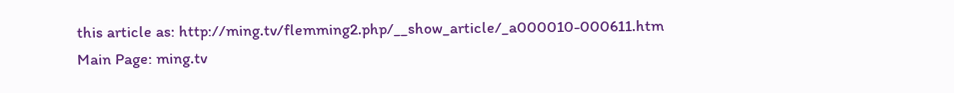this article as: http://ming.tv/flemming2.php/__show_article/_a000010-000611.htm
Main Page: ming.tv